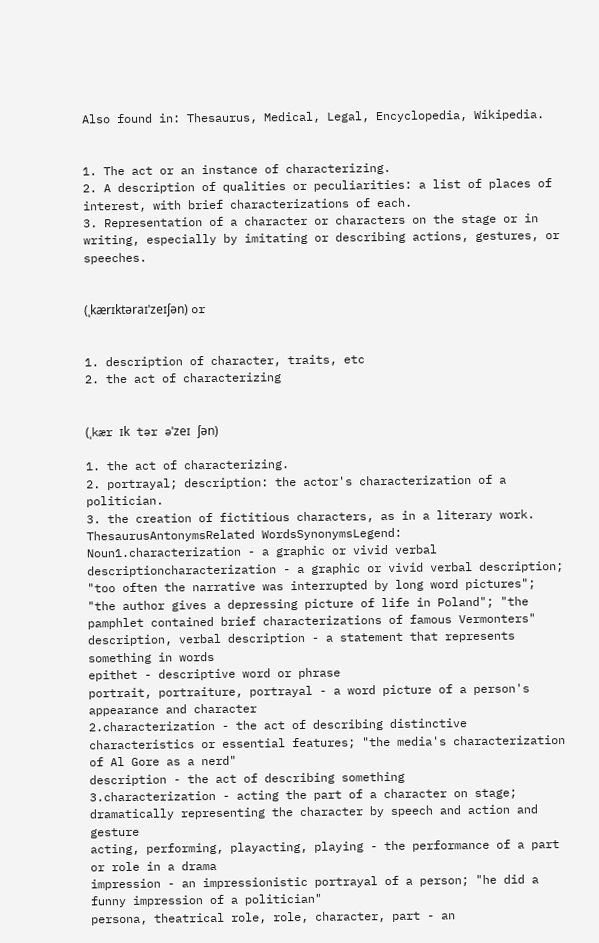Also found in: Thesaurus, Medical, Legal, Encyclopedia, Wikipedia.


1. The act or an instance of characterizing.
2. A description of qualities or peculiarities: a list of places of interest, with brief characterizations of each.
3. Representation of a character or characters on the stage or in writing, especially by imitating or describing actions, gestures, or speeches.


(ˌkærɪktəraɪˈzeɪʃən) or


1. description of character, traits, etc
2. the act of characterizing


(ˌkær ɪk tər əˈzeɪ ʃən)

1. the act of characterizing.
2. portrayal; description: the actor's characterization of a politician.
3. the creation of fictitious characters, as in a literary work.
ThesaurusAntonymsRelated WordsSynonymsLegend:
Noun1.characterization - a graphic or vivid verbal descriptioncharacterization - a graphic or vivid verbal description; "too often the narrative was interrupted by long word pictures"; "the author gives a depressing picture of life in Poland"; "the pamphlet contained brief characterizations of famous Vermonters"
description, verbal description - a statement that represents something in words
epithet - descriptive word or phrase
portrait, portraiture, portrayal - a word picture of a person's appearance and character
2.characterization - the act of describing distinctive characteristics or essential features; "the media's characterization of Al Gore as a nerd"
description - the act of describing something
3.characterization - acting the part of a character on stage; dramatically representing the character by speech and action and gesture
acting, performing, playacting, playing - the performance of a part or role in a drama
impression - an impressionistic portrayal of a person; "he did a funny impression of a politician"
persona, theatrical role, role, character, part - an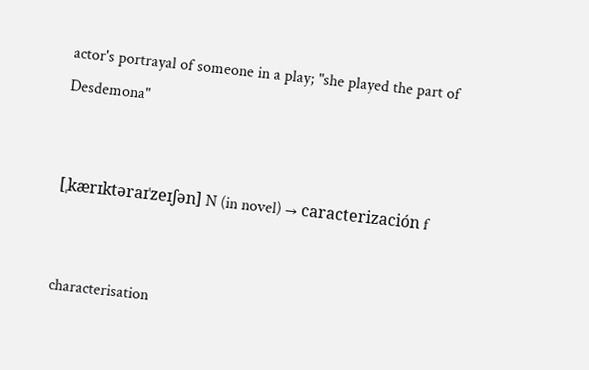actor's portrayal of someone in a play; "she played the part of Desdemona"


[ˌkærɪktəraɪˈzeɪʃən] N (in novel) → caracterización f


characterisation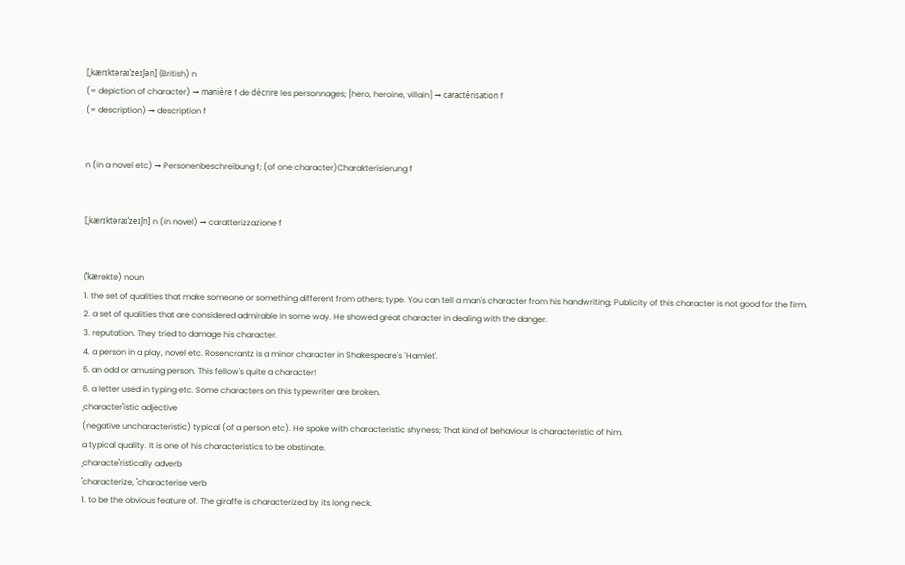[ˌkærɪktəraɪˈzeɪʃən] (British) n
(= depiction of character) → manière f de décrire les personnages; [hero, heroine, villain] → caractérisation f
(= description) → description f


n (in a novel etc) → Personenbeschreibung f; (of one character)Charakterisierung f


[ˌkærɪktəraɪˈzeɪʃn] n (in novel) → caratterizzazione f


(ˈkӕrəktə) noun
1. the set of qualities that make someone or something different from others; type. You can tell a man's character from his handwriting; Publicity of this character is not good for the firm.
2. a set of qualities that are considered admirable in some way. He showed great character in dealing with the danger.
3. reputation. They tried to damage his character.
4. a person in a play, novel etc. Rosencrantz is a minor character in Shakespeare's `Hamlet'.
5. an odd or amusing person. This fellow's quite a character!
6. a letter used in typing etc. Some characters on this typewriter are broken.
ˌcharacterˈistic adjective
(negative uncharacteristic) typical (of a person etc). He spoke with characteristic shyness; That kind of behaviour is characteristic of him.
a typical quality. It is one of his characteristics to be obstinate.
ˌcharacteˈristically adverb
ˈcharacterize, ˈcharacterise verb
1. to be the obvious feature of. The giraffe is characterized by its long neck.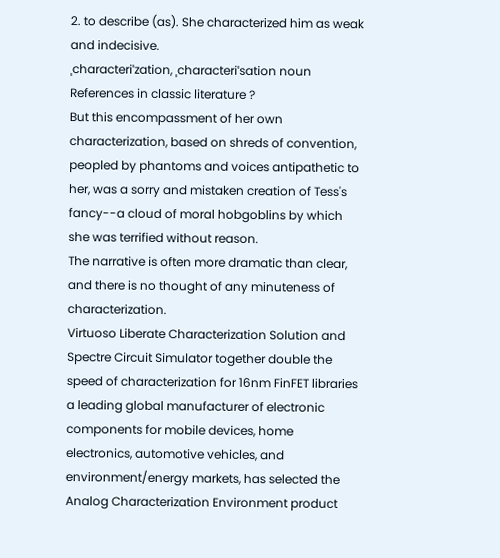2. to describe (as). She characterized him as weak and indecisive.
ˌcharacteriˈzation, ˌcharacteriˈsation noun
References in classic literature ?
But this encompassment of her own characterization, based on shreds of convention, peopled by phantoms and voices antipathetic to her, was a sorry and mistaken creation of Tess's fancy--a cloud of moral hobgoblins by which she was terrified without reason.
The narrative is often more dramatic than clear, and there is no thought of any minuteness of characterization.
Virtuoso Liberate Characterization Solution and Spectre Circuit Simulator together double the speed of characterization for 16nm FinFET libraries
a leading global manufacturer of electronic components for mobile devices, home electronics, automotive vehicles, and environment/energy markets, has selected the Analog Characterization Environment product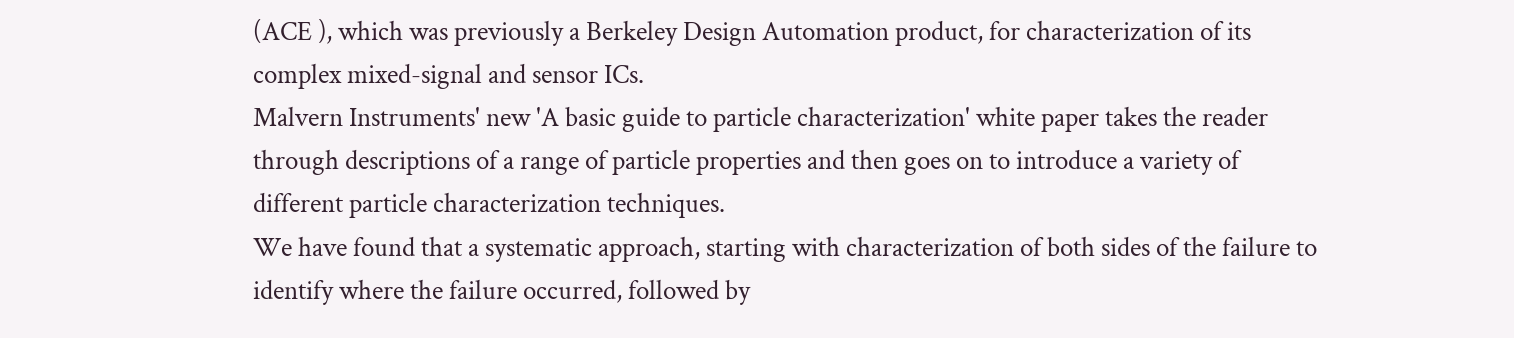(ACE ), which was previously a Berkeley Design Automation product, for characterization of its complex mixed-signal and sensor ICs.
Malvern Instruments' new 'A basic guide to particle characterization' white paper takes the reader through descriptions of a range of particle properties and then goes on to introduce a variety of different particle characterization techniques.
We have found that a systematic approach, starting with characterization of both sides of the failure to identify where the failure occurred, followed by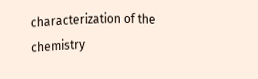characterization of the chemistry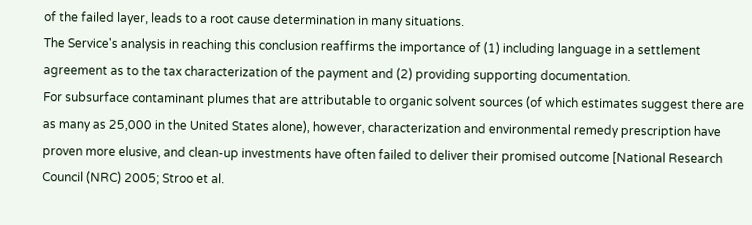of the failed layer, leads to a root cause determination in many situations.
The Service's analysis in reaching this conclusion reaffirms the importance of (1) including language in a settlement agreement as to the tax characterization of the payment and (2) providing supporting documentation.
For subsurface contaminant plumes that are attributable to organic solvent sources (of which estimates suggest there are as many as 25,000 in the United States alone), however, characterization and environmental remedy prescription have proven more elusive, and clean-up investments have often failed to deliver their promised outcome [National Research Council (NRC) 2005; Stroo et al.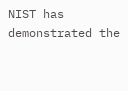NIST has demonstrated the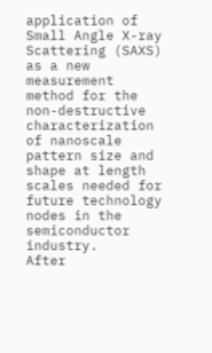application of Small Angle X-ray Scattering (SAXS) as a new measurement method for the non-destructive characterization of nanoscale pattern size and shape at length scales needed for future technology nodes in the semiconductor industry.
After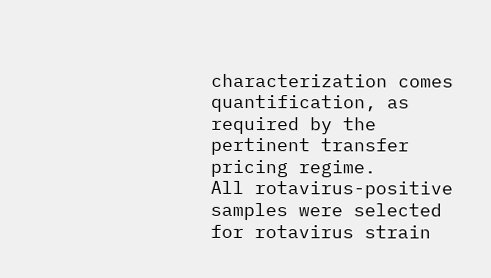characterization comes quantification, as required by the pertinent transfer pricing regime.
All rotavirus-positive samples were selected for rotavirus strain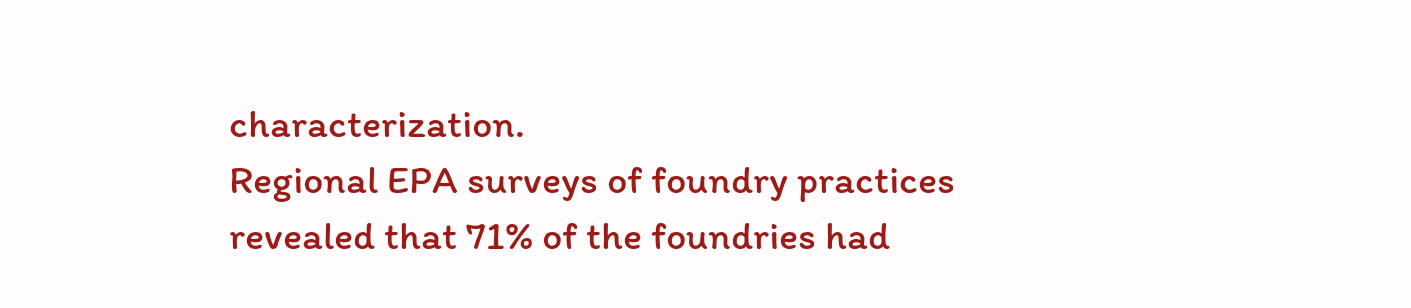characterization.
Regional EPA surveys of foundry practices revealed that 71% of the foundries had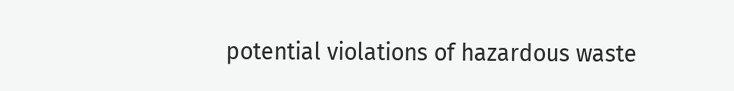potential violations of hazardous waste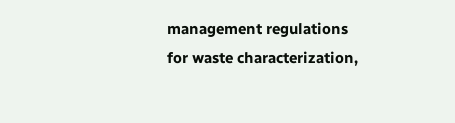management regulations for waste characterization,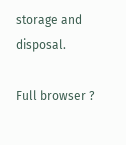storage and disposal.

Full browser ?